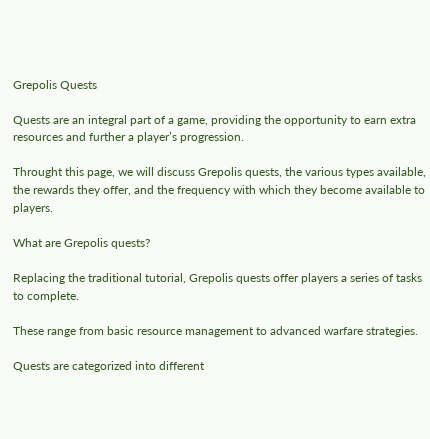Grepolis Quests

Quests are an integral part of a game, providing the opportunity to earn extra resources and further a player’s progression.

Throught this page, we will discuss Grepolis quests, the various types available, the rewards they offer, and the frequency with which they become available to players.

What are Grepolis quests?

Replacing the traditional tutorial, Grepolis quests offer players a series of tasks to complete.

These range from basic resource management to advanced warfare strategies.

Quests are categorized into different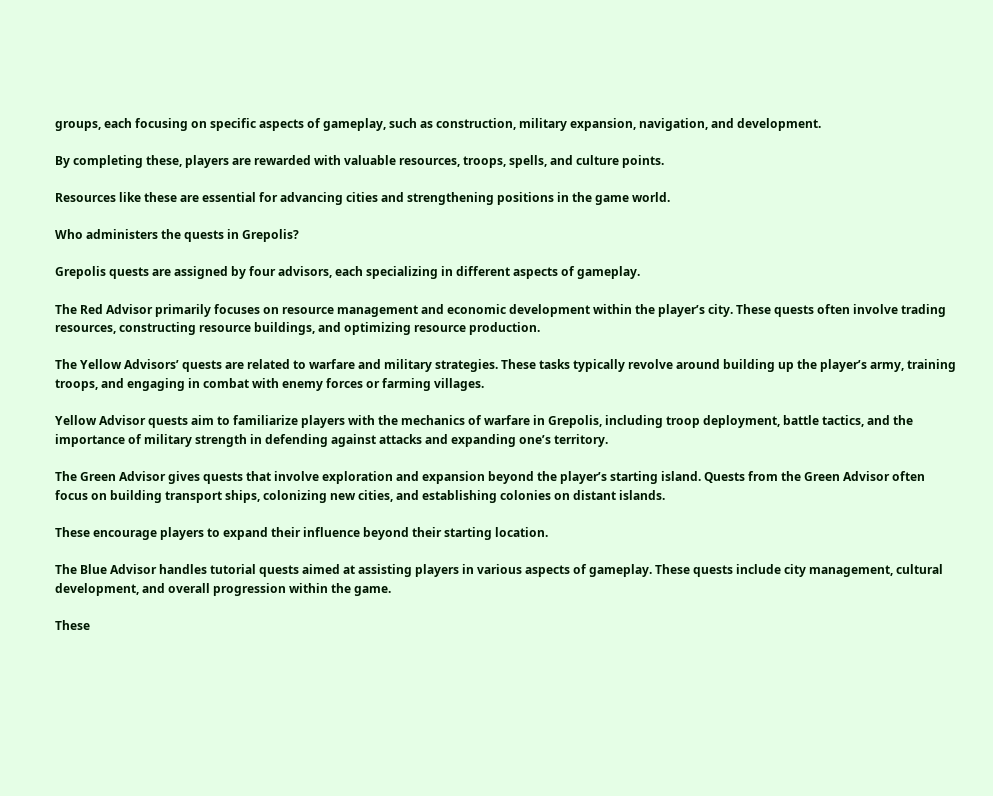groups, each focusing on specific aspects of gameplay, such as construction, military expansion, navigation, and development.

By completing these, players are rewarded with valuable resources, troops, spells, and culture points.

Resources like these are essential for advancing cities and strengthening positions in the game world.

Who administers the quests in Grepolis?

Grepolis quests are assigned by four advisors, each specializing in different aspects of gameplay.

The Red Advisor primarily focuses on resource management and economic development within the player’s city. These quests often involve trading resources, constructing resource buildings, and optimizing resource production.

The Yellow Advisors’ quests are related to warfare and military strategies. These tasks typically revolve around building up the player’s army, training troops, and engaging in combat with enemy forces or farming villages.

Yellow Advisor quests aim to familiarize players with the mechanics of warfare in Grepolis, including troop deployment, battle tactics, and the importance of military strength in defending against attacks and expanding one’s territory.

The Green Advisor gives quests that involve exploration and expansion beyond the player’s starting island. Quests from the Green Advisor often focus on building transport ships, colonizing new cities, and establishing colonies on distant islands.

These encourage players to expand their influence beyond their starting location.

The Blue Advisor handles tutorial quests aimed at assisting players in various aspects of gameplay. These quests include city management, cultural development, and overall progression within the game.

These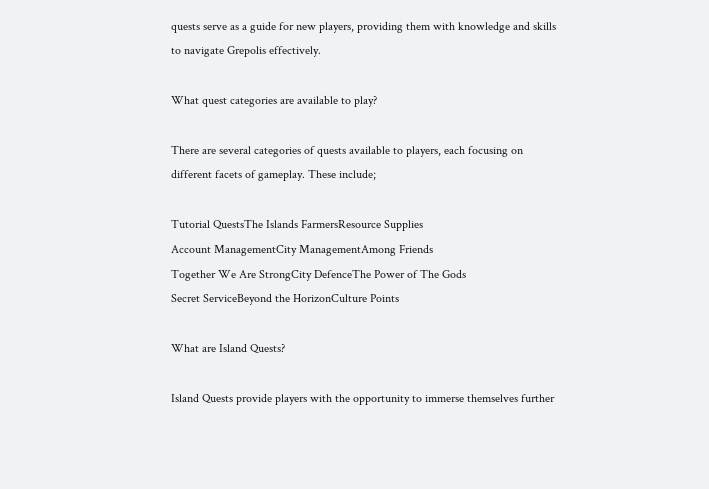quests serve as a guide for new players, providing them with knowledge and skills to navigate Grepolis effectively.

What quest categories are available to play?

There are several categories of quests available to players, each focusing on different facets of gameplay. These include;

Tutorial QuestsThe Islands FarmersResource Supplies
Account ManagementCity ManagementAmong Friends
Together We Are StrongCity DefenceThe Power of The Gods
Secret ServiceBeyond the HorizonCulture Points

What are Island Quests?

Island Quests provide players with the opportunity to immerse themselves further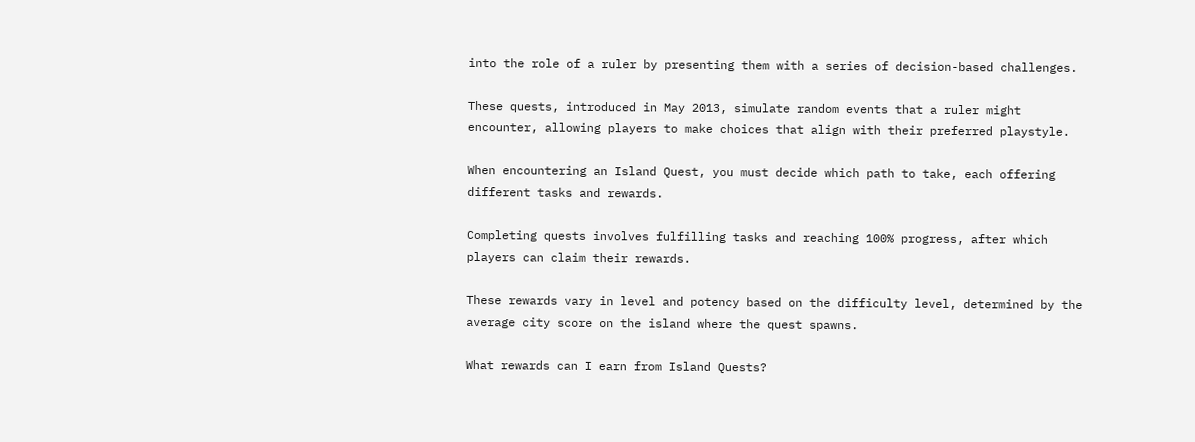into the role of a ruler by presenting them with a series of decision-based challenges.

These quests, introduced in May 2013, simulate random events that a ruler might encounter, allowing players to make choices that align with their preferred playstyle.

When encountering an Island Quest, you must decide which path to take, each offering different tasks and rewards.

Completing quests involves fulfilling tasks and reaching 100% progress, after which players can claim their rewards.

These rewards vary in level and potency based on the difficulty level, determined by the average city score on the island where the quest spawns.

What rewards can I earn from Island Quests?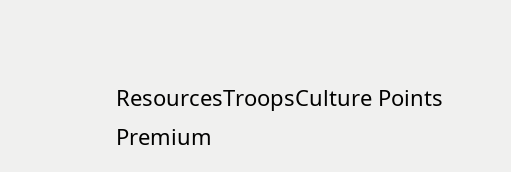ResourcesTroopsCulture Points
Premium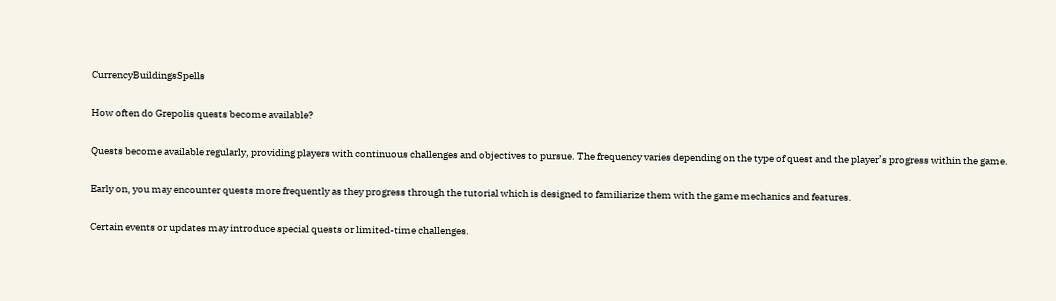CurrencyBuildingsSpells

How often do Grepolis quests become available?

Quests become available regularly, providing players with continuous challenges and objectives to pursue. The frequency varies depending on the type of quest and the player’s progress within the game.

Early on, you may encounter quests more frequently as they progress through the tutorial which is designed to familiarize them with the game mechanics and features.

Certain events or updates may introduce special quests or limited-time challenges.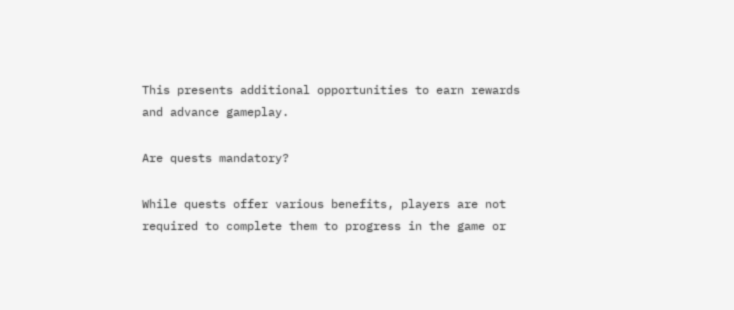This presents additional opportunities to earn rewards and advance gameplay.

Are quests mandatory?

While quests offer various benefits, players are not required to complete them to progress in the game or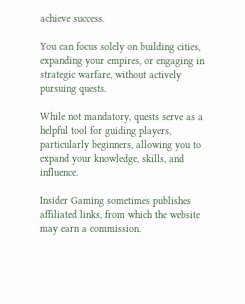achieve success.

You can focus solely on building cities, expanding your empires, or engaging in strategic warfare, without actively pursuing quests.

While not mandatory, quests serve as a helpful tool for guiding players, particularly beginners, allowing you to expand your knowledge, skills, and influence.

Insider Gaming sometimes publishes affiliated links, from which the website may earn a commission.